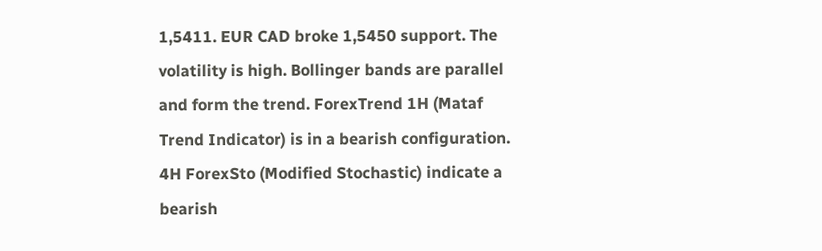1,5411. EUR CAD broke 1,5450 support. The volatility is high. Bollinger bands are parallel and form the trend. ForexTrend 1H (Mataf Trend Indicator) is in a bearish configuration. 4H ForexSto (Modified Stochastic) indicate a bearish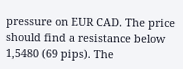pressure on EUR CAD. The price should find a resistance below 1,5480 (69 pips). The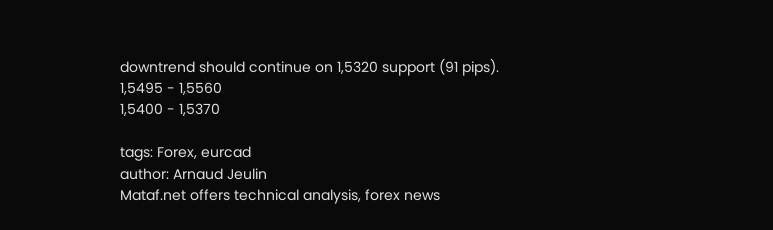downtrend should continue on 1,5320 support (91 pips).
1,5495 - 1,5560
1,5400 - 1,5370

tags: Forex, eurcad
author: Arnaud Jeulin
Mataf.net offers technical analysis, forex news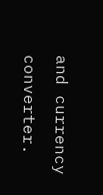and currency converter.